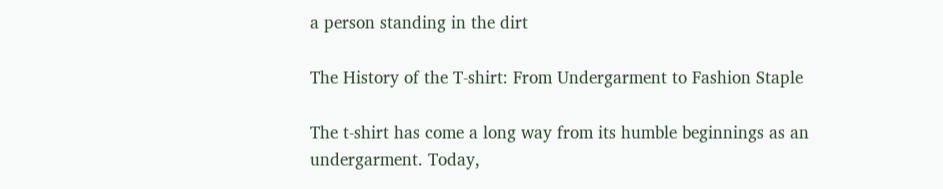a person standing in the dirt

The History of the T-shirt: From Undergarment to Fashion Staple

The t-shirt has come a long way from its humble beginnings as an undergarment. Today,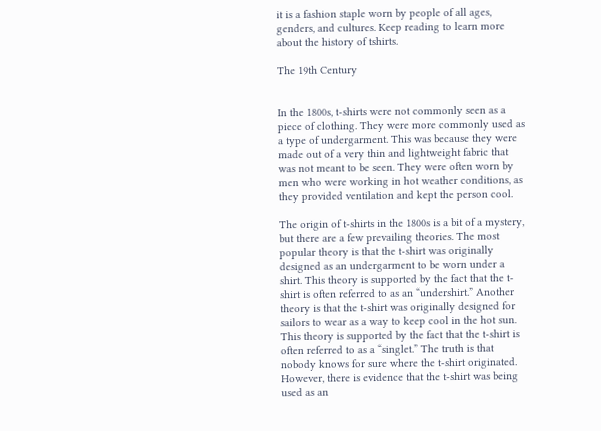it is a fashion staple worn by people of all ages, genders, and cultures. Keep reading to learn more about the history of tshirts.

The 19th Century


In the 1800s, t-shirts were not commonly seen as a piece of clothing. They were more commonly used as a type of undergarment. This was because they were made out of a very thin and lightweight fabric that was not meant to be seen. They were often worn by men who were working in hot weather conditions, as they provided ventilation and kept the person cool.

The origin of t-shirts in the 1800s is a bit of a mystery, but there are a few prevailing theories. The most popular theory is that the t-shirt was originally designed as an undergarment to be worn under a shirt. This theory is supported by the fact that the t-shirt is often referred to as an “undershirt.” Another theory is that the t-shirt was originally designed for sailors to wear as a way to keep cool in the hot sun. This theory is supported by the fact that the t-shirt is often referred to as a “singlet.” The truth is that nobody knows for sure where the t-shirt originated. However, there is evidence that the t-shirt was being used as an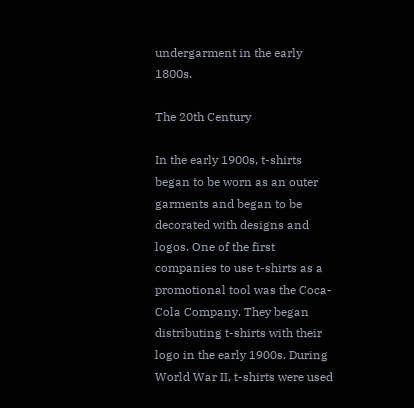undergarment in the early 1800s.

The 20th Century

In the early 1900s, t-shirts began to be worn as an outer garments and began to be decorated with designs and logos. One of the first companies to use t-shirts as a promotional tool was the Coca-Cola Company. They began distributing t-shirts with their logo in the early 1900s. During World War II, t-shirts were used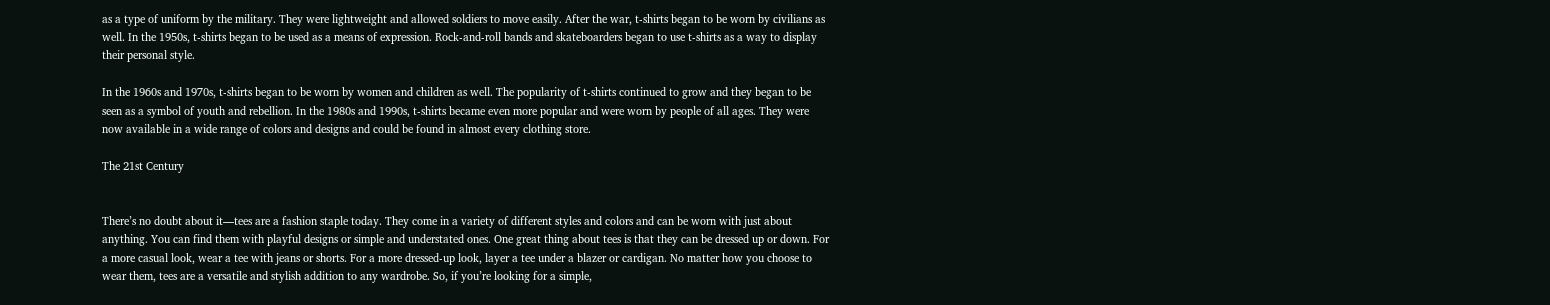as a type of uniform by the military. They were lightweight and allowed soldiers to move easily. After the war, t-shirts began to be worn by civilians as well. In the 1950s, t-shirts began to be used as a means of expression. Rock-and-roll bands and skateboarders began to use t-shirts as a way to display their personal style.

In the 1960s and 1970s, t-shirts began to be worn by women and children as well. The popularity of t-shirts continued to grow and they began to be seen as a symbol of youth and rebellion. In the 1980s and 1990s, t-shirts became even more popular and were worn by people of all ages. They were now available in a wide range of colors and designs and could be found in almost every clothing store.

The 21st Century


There’s no doubt about it—tees are a fashion staple today. They come in a variety of different styles and colors and can be worn with just about anything. You can find them with playful designs or simple and understated ones. One great thing about tees is that they can be dressed up or down. For a more casual look, wear a tee with jeans or shorts. For a more dressed-up look, layer a tee under a blazer or cardigan. No matter how you choose to wear them, tees are a versatile and stylish addition to any wardrobe. So, if you’re looking for a simple,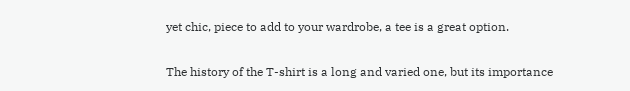yet chic, piece to add to your wardrobe, a tee is a great option.

The history of the T-shirt is a long and varied one, but its importance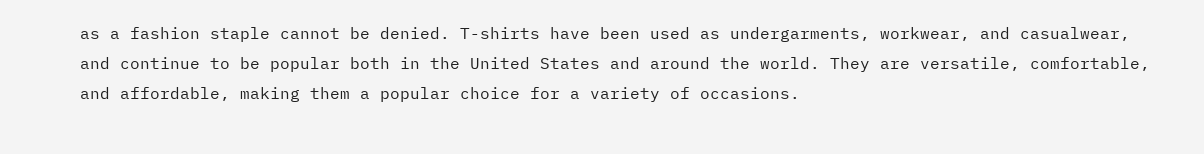as a fashion staple cannot be denied. T-shirts have been used as undergarments, workwear, and casualwear, and continue to be popular both in the United States and around the world. They are versatile, comfortable, and affordable, making them a popular choice for a variety of occasions.